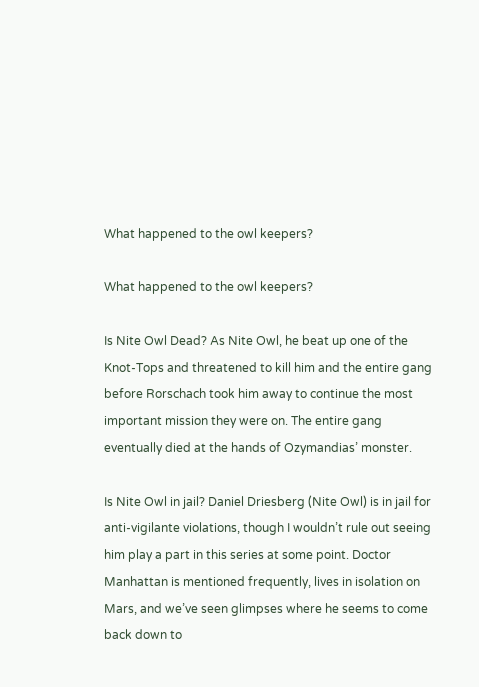What happened to the owl keepers?

What happened to the owl keepers?

Is Nite Owl Dead? As Nite Owl, he beat up one of the Knot-Tops and threatened to kill him and the entire gang before Rorschach took him away to continue the most important mission they were on. The entire gang eventually died at the hands of Ozymandias’ monster.

Is Nite Owl in jail? Daniel Driesberg (Nite Owl) is in jail for anti-vigilante violations, though I wouldn’t rule out seeing him play a part in this series at some point. Doctor Manhattan is mentioned frequently, lives in isolation on Mars, and we’ve seen glimpses where he seems to come back down to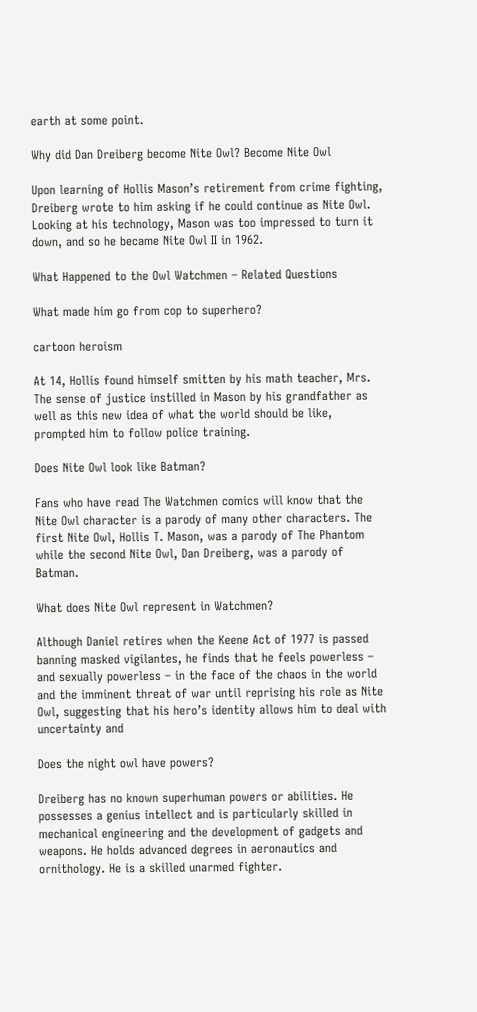earth at some point.

Why did Dan Dreiberg become Nite Owl? Become Nite Owl

Upon learning of Hollis Mason’s retirement from crime fighting, Dreiberg wrote to him asking if he could continue as Nite Owl. Looking at his technology, Mason was too impressed to turn it down, and so he became Nite Owl II in 1962.

What Happened to the Owl Watchmen – Related Questions

What made him go from cop to superhero?

cartoon heroism

At 14, Hollis found himself smitten by his math teacher, Mrs. The sense of justice instilled in Mason by his grandfather as well as this new idea of what the world should be like, prompted him to follow police training.

Does Nite Owl look like Batman?

Fans who have read The Watchmen comics will know that the Nite Owl character is a parody of many other characters. The first Nite Owl, Hollis T. Mason, was a parody of The Phantom while the second Nite Owl, Dan Dreiberg, was a parody of Batman.

What does Nite Owl represent in Watchmen?

Although Daniel retires when the Keene Act of 1977 is passed banning masked vigilantes, he finds that he feels powerless – and sexually powerless – in the face of the chaos in the world and the imminent threat of war until reprising his role as Nite Owl, suggesting that his hero’s identity allows him to deal with uncertainty and

Does the night owl have powers?

Dreiberg has no known superhuman powers or abilities. He possesses a genius intellect and is particularly skilled in mechanical engineering and the development of gadgets and weapons. He holds advanced degrees in aeronautics and ornithology. He is a skilled unarmed fighter.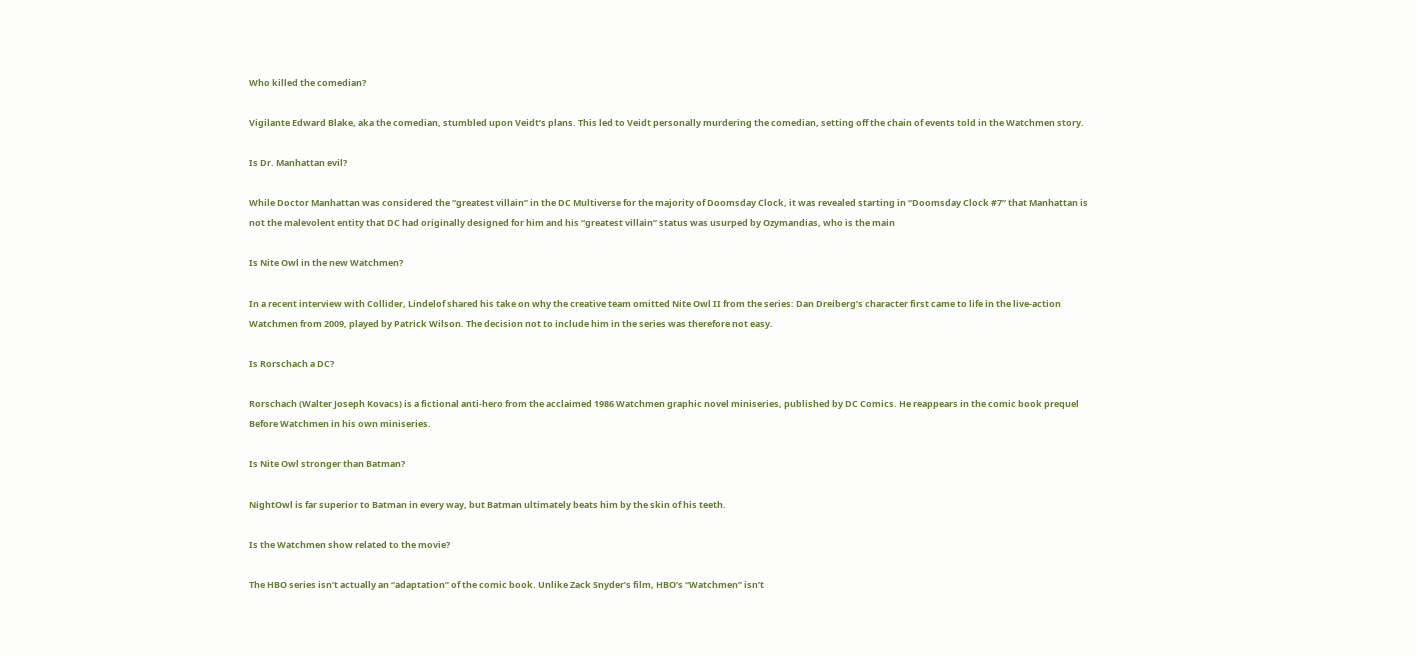Who killed the comedian?

Vigilante Edward Blake, aka the comedian, stumbled upon Veidt’s plans. This led to Veidt personally murdering the comedian, setting off the chain of events told in the Watchmen story.

Is Dr. Manhattan evil?

While Doctor Manhattan was considered the “greatest villain” in the DC Multiverse for the majority of Doomsday Clock, it was revealed starting in “Doomsday Clock #7” that Manhattan is not the malevolent entity that DC had originally designed for him and his “greatest villain” status was usurped by Ozymandias, who is the main

Is Nite Owl in the new Watchmen?

In a recent interview with Collider, Lindelof shared his take on why the creative team omitted Nite Owl II from the series: Dan Dreiberg’s character first came to life in the live-action Watchmen from 2009, played by Patrick Wilson. The decision not to include him in the series was therefore not easy.

Is Rorschach a DC?

Rorschach (Walter Joseph Kovacs) is a fictional anti-hero from the acclaimed 1986 Watchmen graphic novel miniseries, published by DC Comics. He reappears in the comic book prequel Before Watchmen in his own miniseries.

Is Nite Owl stronger than Batman?

NightOwl is far superior to Batman in every way, but Batman ultimately beats him by the skin of his teeth.

Is the Watchmen show related to the movie?

The HBO series isn’t actually an “adaptation” of the comic book. Unlike Zack Snyder’s film, HBO’s “Watchmen” isn’t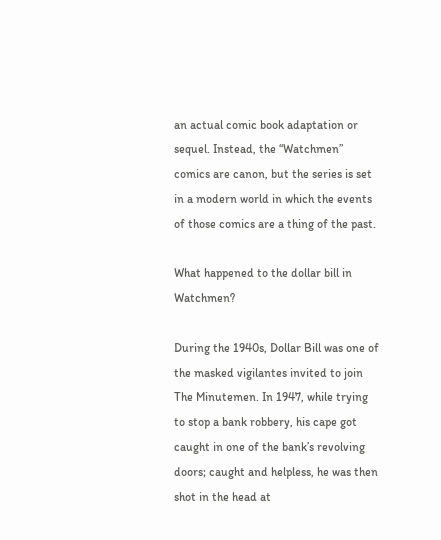an actual comic book adaptation or sequel. Instead, the “Watchmen” comics are canon, but the series is set in a modern world in which the events of those comics are a thing of the past.

What happened to the dollar bill in Watchmen?

During the 1940s, Dollar Bill was one of the masked vigilantes invited to join The Minutemen. In 1947, while trying to stop a bank robbery, his cape got caught in one of the bank’s revolving doors; caught and helpless, he was then shot in the head at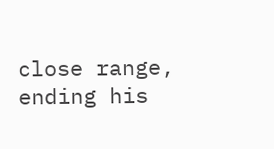close range, ending his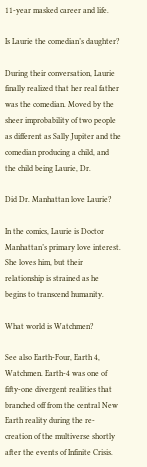11-year masked career and life.

Is Laurie the comedian’s daughter?

During their conversation, Laurie finally realized that her real father was the comedian. Moved by the sheer improbability of two people as different as Sally Jupiter and the comedian producing a child, and the child being Laurie, Dr.

Did Dr. Manhattan love Laurie?

In the comics, Laurie is Doctor Manhattan’s primary love interest. She loves him, but their relationship is strained as he begins to transcend humanity.

What world is Watchmen?

See also Earth-Four, Earth 4, Watchmen. Earth-4 was one of fifty-one divergent realities that branched off from the central New Earth reality during the re-creation of the multiverse shortly after the events of Infinite Crisis.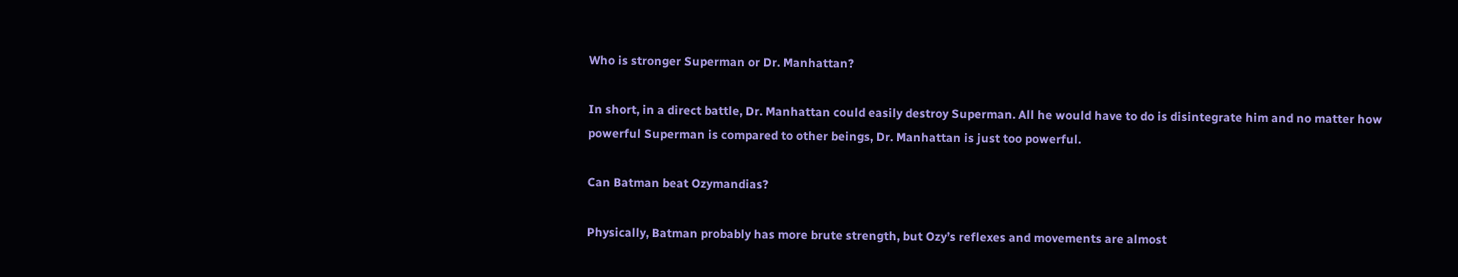Who is stronger Superman or Dr. Manhattan?

In short, in a direct battle, Dr. Manhattan could easily destroy Superman. All he would have to do is disintegrate him and no matter how powerful Superman is compared to other beings, Dr. Manhattan is just too powerful.

Can Batman beat Ozymandias?

Physically, Batman probably has more brute strength, but Ozy’s reflexes and movements are almost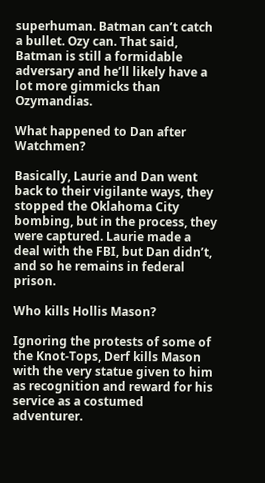superhuman. Batman can’t catch a bullet. Ozy can. That said, Batman is still a formidable adversary and he’ll likely have a lot more gimmicks than Ozymandias.

What happened to Dan after Watchmen?

Basically, Laurie and Dan went back to their vigilante ways, they stopped the Oklahoma City bombing, but in the process, they were captured. Laurie made a deal with the FBI, but Dan didn’t, and so he remains in federal prison.

Who kills Hollis Mason?

Ignoring the protests of some of the Knot-Tops, Derf kills Mason with the very statue given to him as recognition and reward for his service as a costumed adventurer.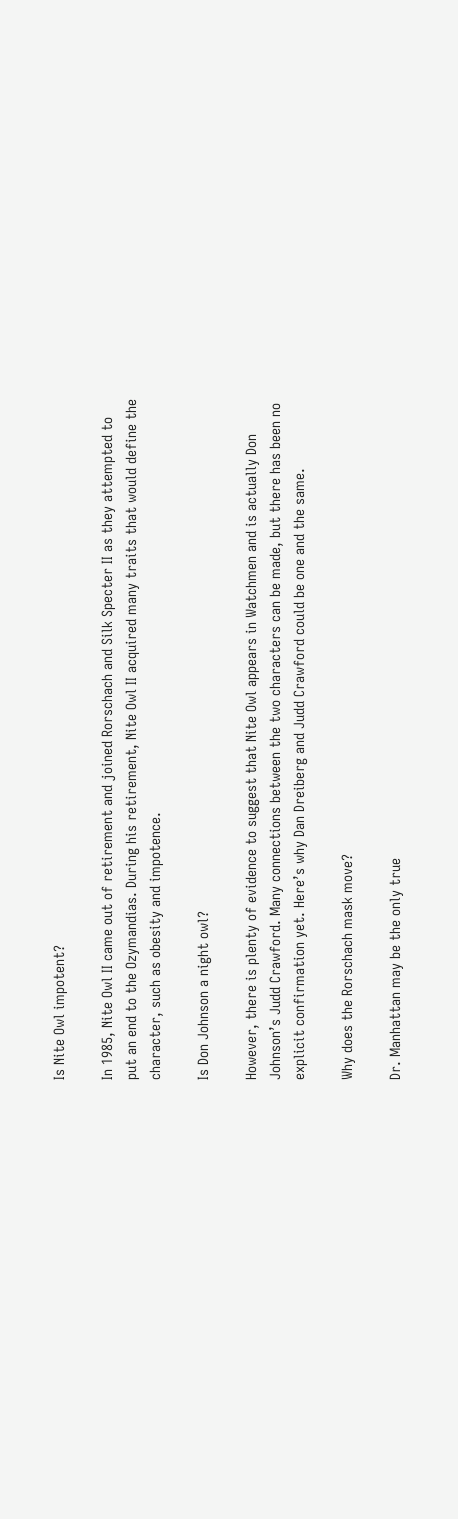Is Nite Owl impotent?

In 1985, Nite Owl II came out of retirement and joined Rorschach and Silk Specter II as they attempted to put an end to the Ozymandias. During his retirement, Nite Owl II acquired many traits that would define the character, such as obesity and impotence.

Is Don Johnson a night owl?

However, there is plenty of evidence to suggest that Nite Owl appears in Watchmen and is actually Don Johnson’s Judd Crawford. Many connections between the two characters can be made, but there has been no explicit confirmation yet. Here’s why Dan Dreiberg and Judd Crawford could be one and the same.

Why does the Rorschach mask move?

Dr. Manhattan may be the only true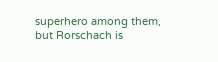superhero among them, but Rorschach is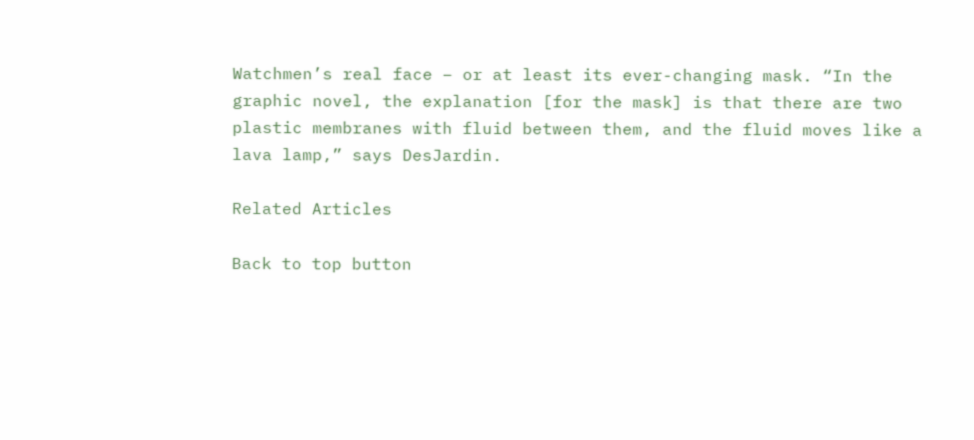Watchmen’s real face – or at least its ever-changing mask. “In the graphic novel, the explanation [for the mask] is that there are two plastic membranes with fluid between them, and the fluid moves like a lava lamp,” says DesJardin.

Related Articles

Back to top button